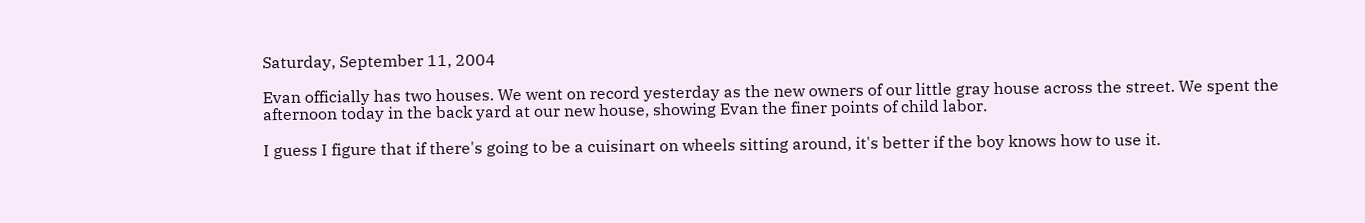Saturday, September 11, 2004

Evan officially has two houses. We went on record yesterday as the new owners of our little gray house across the street. We spent the afternoon today in the back yard at our new house, showing Evan the finer points of child labor.

I guess I figure that if there's going to be a cuisinart on wheels sitting around, it's better if the boy knows how to use it.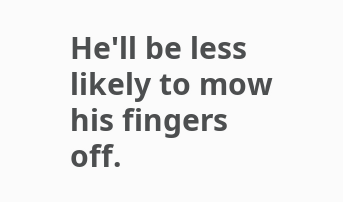He'll be less likely to mow his fingers off.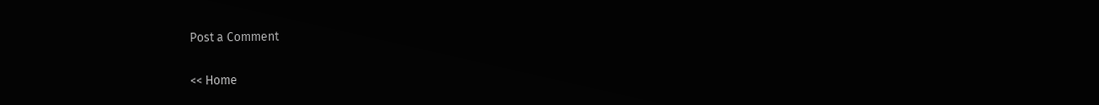Post a Comment

<< Home